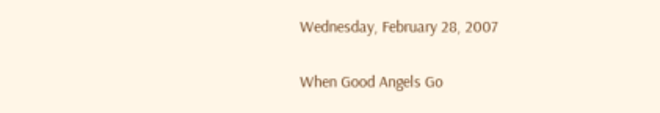Wednesday, February 28, 2007

When Good Angels Go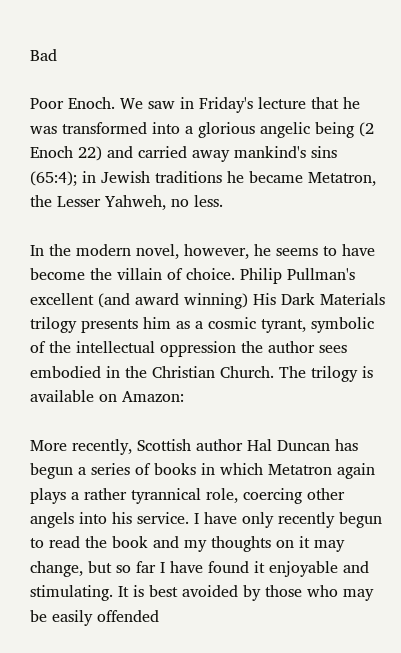Bad

Poor Enoch. We saw in Friday's lecture that he was transformed into a glorious angelic being (2 Enoch 22) and carried away mankind's sins (65:4); in Jewish traditions he became Metatron, the Lesser Yahweh, no less.

In the modern novel, however, he seems to have become the villain of choice. Philip Pullman's excellent (and award winning) His Dark Materials trilogy presents him as a cosmic tyrant, symbolic of the intellectual oppression the author sees embodied in the Christian Church. The trilogy is available on Amazon:

More recently, Scottish author Hal Duncan has begun a series of books in which Metatron again plays a rather tyrannical role, coercing other angels into his service. I have only recently begun to read the book and my thoughts on it may change, but so far I have found it enjoyable and stimulating. It is best avoided by those who may be easily offended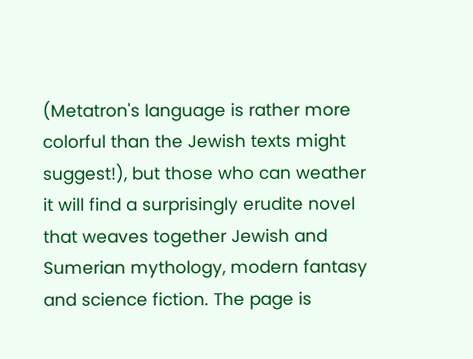(Metatron's language is rather more colorful than the Jewish texts might suggest!), but those who can weather it will find a surprisingly erudite novel that weaves together Jewish and Sumerian mythology, modern fantasy and science fiction. The page is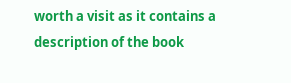worth a visit as it contains a description of the book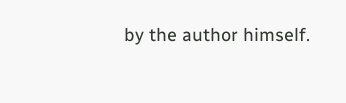by the author himself.